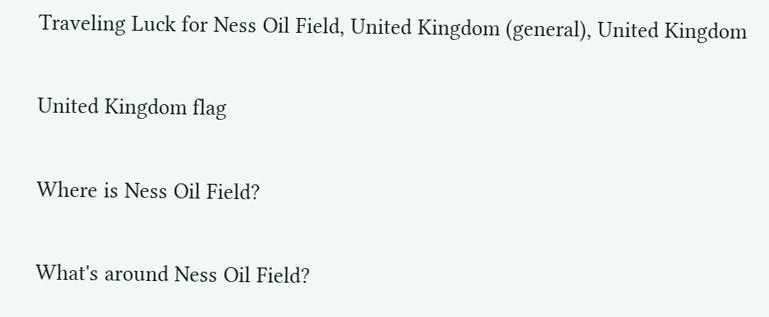Traveling Luck for Ness Oil Field, United Kingdom (general), United Kingdom

United Kingdom flag

Where is Ness Oil Field?

What's around Ness Oil Field?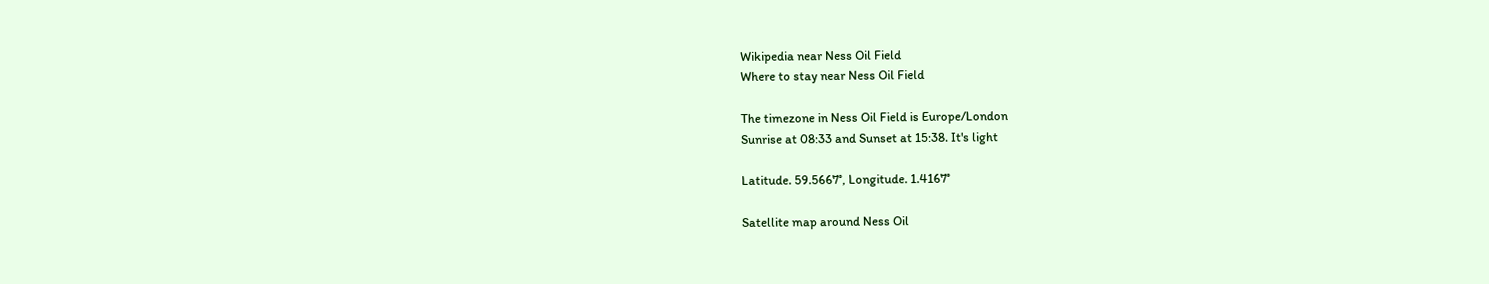Wikipedia near Ness Oil Field
Where to stay near Ness Oil Field

The timezone in Ness Oil Field is Europe/London
Sunrise at 08:33 and Sunset at 15:38. It's light

Latitude. 59.5667°, Longitude. 1.4167°

Satellite map around Ness Oil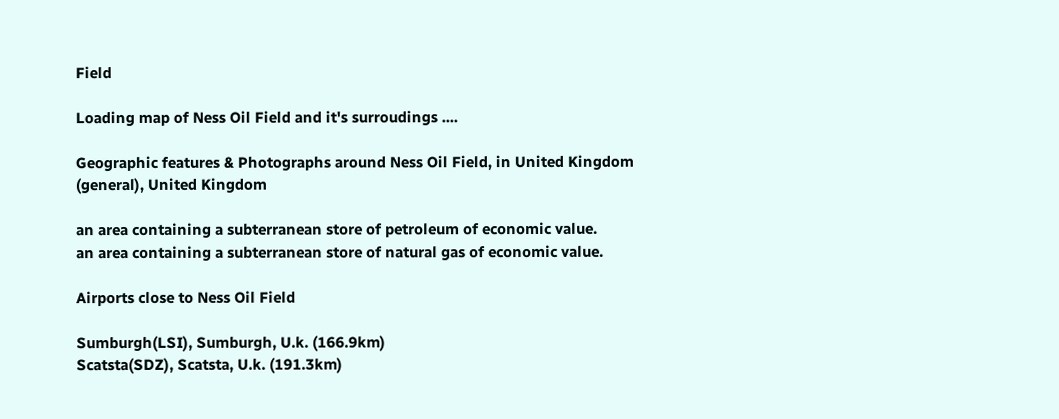Field

Loading map of Ness Oil Field and it's surroudings ....

Geographic features & Photographs around Ness Oil Field, in United Kingdom (general), United Kingdom

an area containing a subterranean store of petroleum of economic value.
an area containing a subterranean store of natural gas of economic value.

Airports close to Ness Oil Field

Sumburgh(LSI), Sumburgh, U.k. (166.9km)
Scatsta(SDZ), Scatsta, U.k. (191.3km)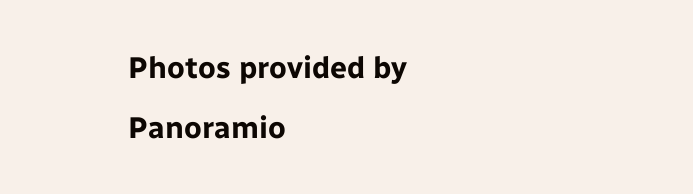Photos provided by Panoramio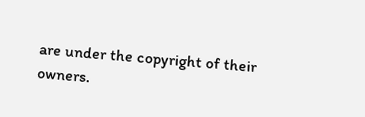are under the copyright of their owners.